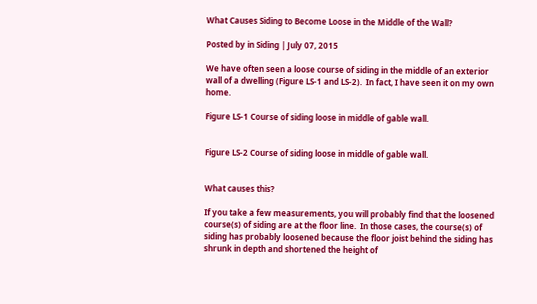What Causes Siding to Become Loose in the Middle of the Wall?

Posted by in Siding | July 07, 2015

We have often seen a loose course of siding in the middle of an exterior wall of a dwelling (Figure LS-1 and LS-2).  In fact, I have seen it on my own home.

Figure LS-1 Course of siding loose in middle of gable wall.


Figure LS-2 Course of siding loose in middle of gable wall.


What causes this?

If you take a few measurements, you will probably find that the loosened course(s) of siding are at the floor line.  In those cases, the course(s) of siding has probably loosened because the floor joist behind the siding has shrunk in depth and shortened the height of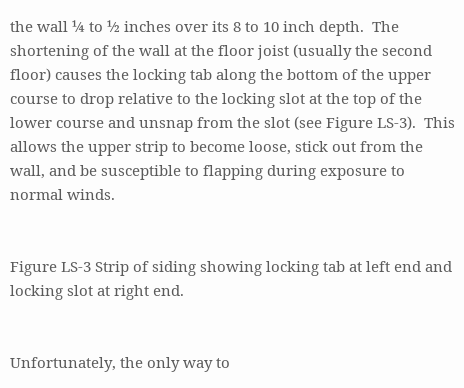the wall ¼ to ½ inches over its 8 to 10 inch depth.  The shortening of the wall at the floor joist (usually the second floor) causes the locking tab along the bottom of the upper course to drop relative to the locking slot at the top of the lower course and unsnap from the slot (see Figure LS-3).  This allows the upper strip to become loose, stick out from the wall, and be susceptible to flapping during exposure to normal winds.


Figure LS-3 Strip of siding showing locking tab at left end and locking slot at right end.


Unfortunately, the only way to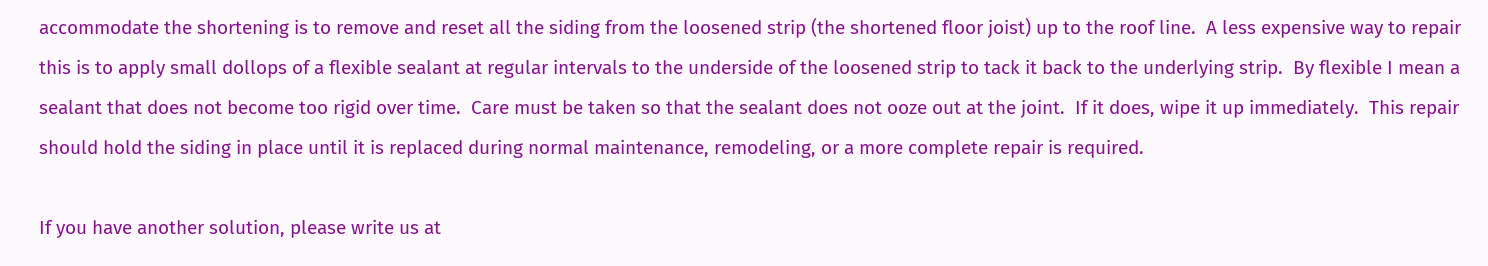accommodate the shortening is to remove and reset all the siding from the loosened strip (the shortened floor joist) up to the roof line.  A less expensive way to repair this is to apply small dollops of a flexible sealant at regular intervals to the underside of the loosened strip to tack it back to the underlying strip.  By flexible I mean a sealant that does not become too rigid over time.  Care must be taken so that the sealant does not ooze out at the joint.  If it does, wipe it up immediately.  This repair should hold the siding in place until it is replaced during normal maintenance, remodeling, or a more complete repair is required.

If you have another solution, please write us at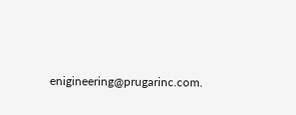enigineering@prugarinc.com.